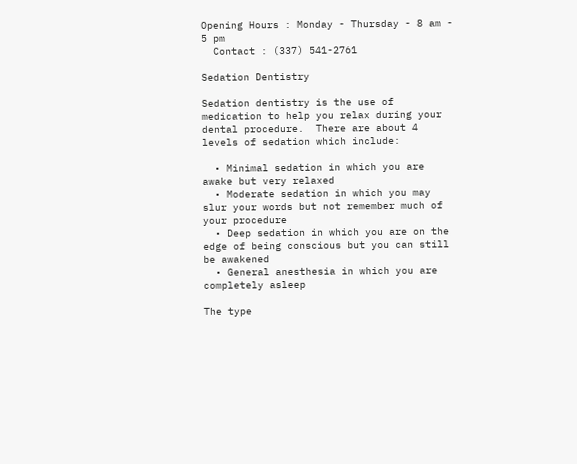Opening Hours : Monday - Thursday - 8 am - 5 pm
  Contact : (337) 541-2761

Sedation Dentistry

Sedation dentistry is the use of medication to help you relax during your dental procedure.  There are about 4 levels of sedation which include:

  • Minimal sedation in which you are awake but very relaxed
  • Moderate sedation in which you may slur your words but not remember much of your procedure
  • Deep sedation in which you are on the edge of being conscious but you can still be awakened
  • General anesthesia in which you are completely asleep

The type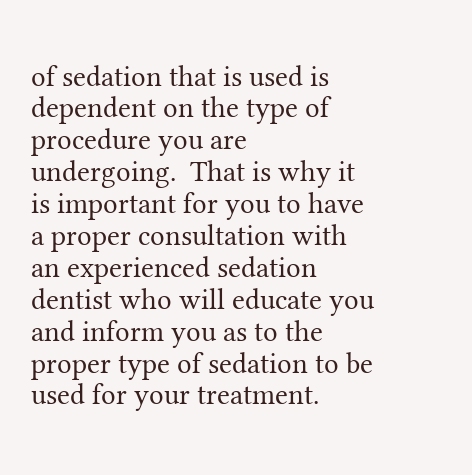of sedation that is used is dependent on the type of procedure you are undergoing.  That is why it is important for you to have a proper consultation with an experienced sedation dentist who will educate you and inform you as to the proper type of sedation to be used for your treatment.